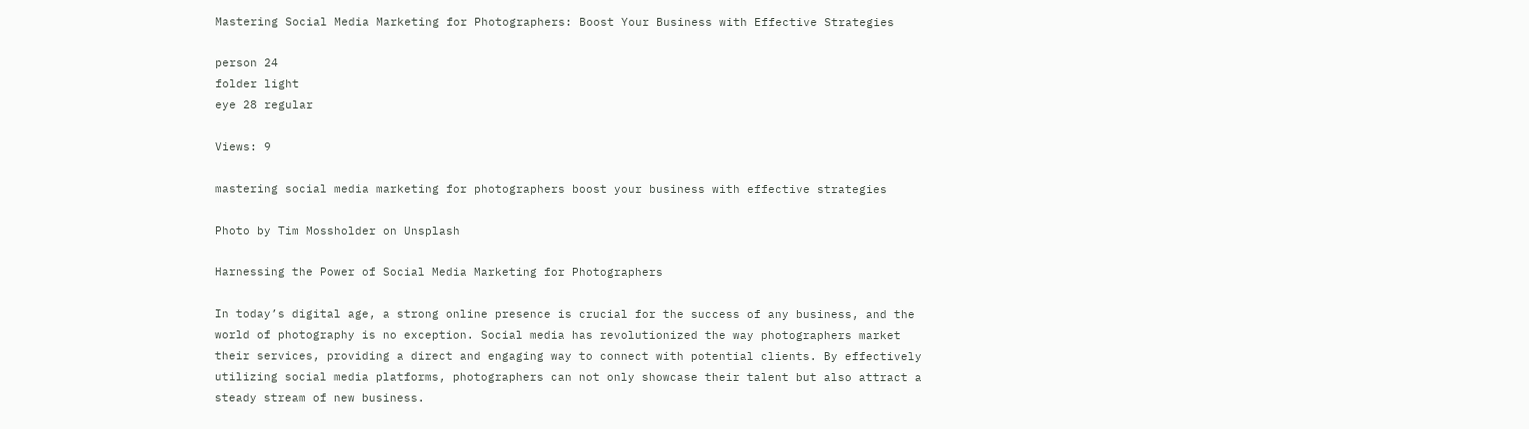Mastering Social Media Marketing for Photographers: Boost Your Business with Effective Strategies

person 24
folder light
eye 28 regular

Views: 9

mastering social media marketing for photographers boost your business with effective strategies

Photo by Tim Mossholder on Unsplash

Harnessing the Power of Social Media Marketing for Photographers

In today’s digital age, a strong online presence is crucial for the success of any business, and the world of photography is no exception. Social media has revolutionized the way photographers market their services, providing a direct and engaging way to connect with potential clients. By effectively utilizing social media platforms, photographers can not only showcase their talent but also attract a steady stream of new business.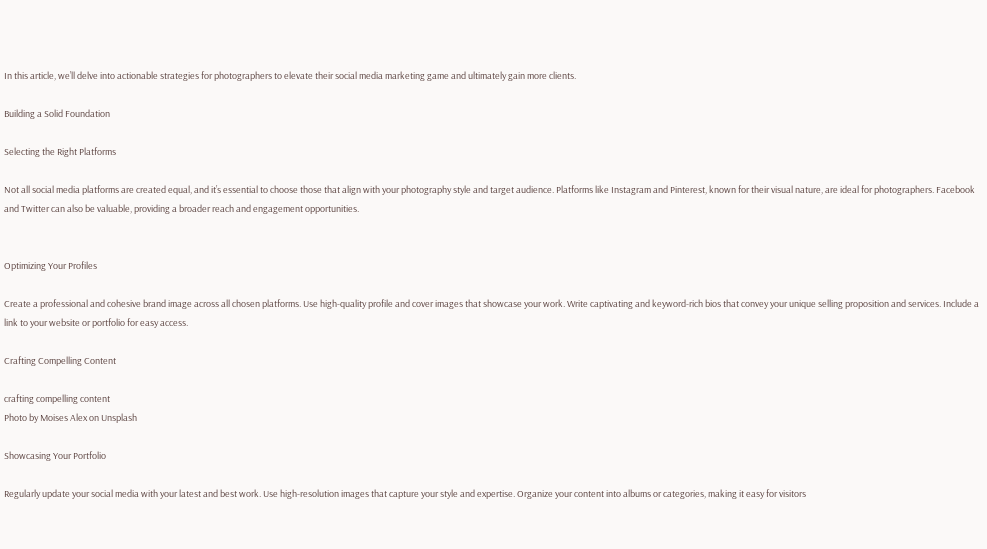In this article, we’ll delve into actionable strategies for photographers to elevate their social media marketing game and ultimately gain more clients.

Building a Solid Foundation

Selecting the Right Platforms

Not all social media platforms are created equal, and it’s essential to choose those that align with your photography style and target audience. Platforms like Instagram and Pinterest, known for their visual nature, are ideal for photographers. Facebook and Twitter can also be valuable, providing a broader reach and engagement opportunities.


Optimizing Your Profiles

Create a professional and cohesive brand image across all chosen platforms. Use high-quality profile and cover images that showcase your work. Write captivating and keyword-rich bios that convey your unique selling proposition and services. Include a link to your website or portfolio for easy access.

Crafting Compelling Content

crafting compelling content
Photo by Moises Alex on Unsplash

Showcasing Your Portfolio

Regularly update your social media with your latest and best work. Use high-resolution images that capture your style and expertise. Organize your content into albums or categories, making it easy for visitors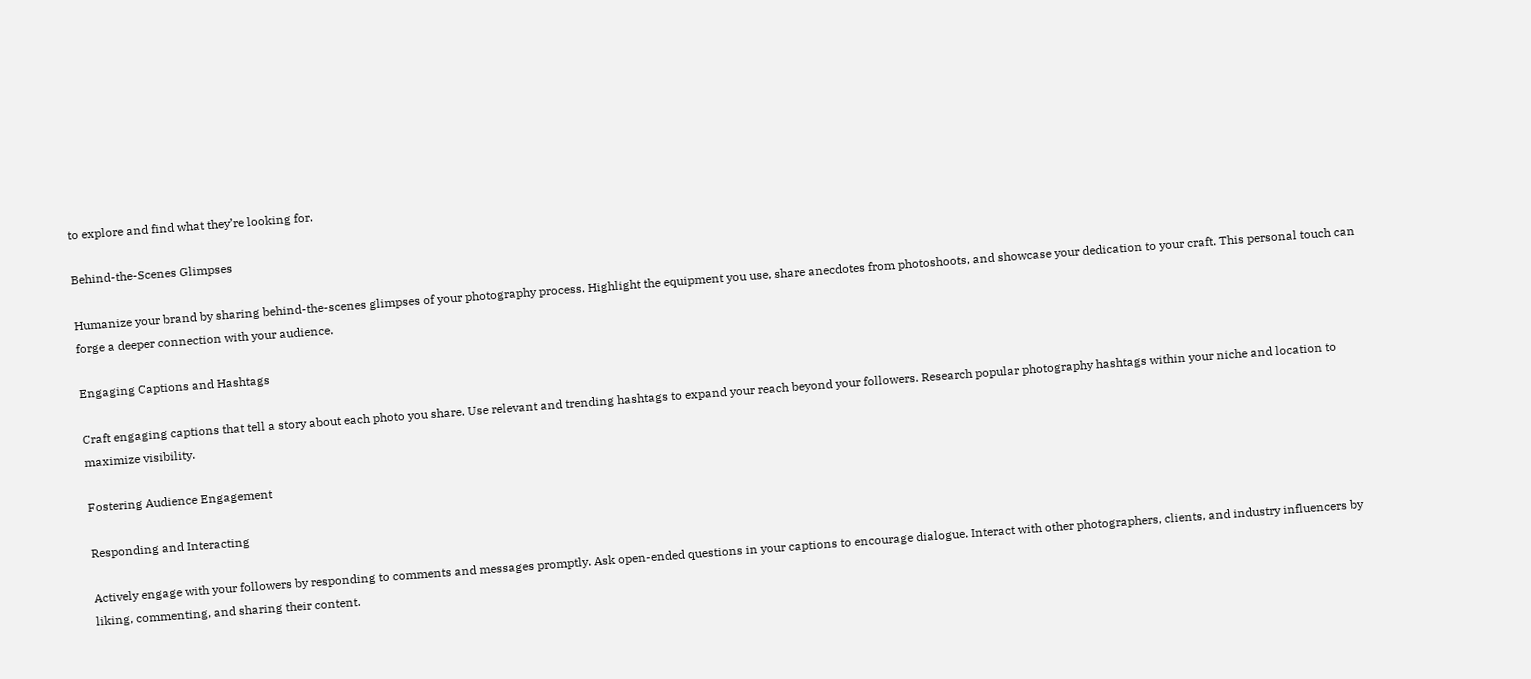to explore and find what they’re looking for.

Behind-the-Scenes Glimpses

Humanize your brand by sharing behind-the-scenes glimpses of your photography process. Highlight the equipment you use, share anecdotes from photoshoots, and showcase your dedication to your craft. This personal touch can forge a deeper connection with your audience.

Engaging Captions and Hashtags

Craft engaging captions that tell a story about each photo you share. Use relevant and trending hashtags to expand your reach beyond your followers. Research popular photography hashtags within your niche and location to maximize visibility.

Fostering Audience Engagement

Responding and Interacting

Actively engage with your followers by responding to comments and messages promptly. Ask open-ended questions in your captions to encourage dialogue. Interact with other photographers, clients, and industry influencers by liking, commenting, and sharing their content.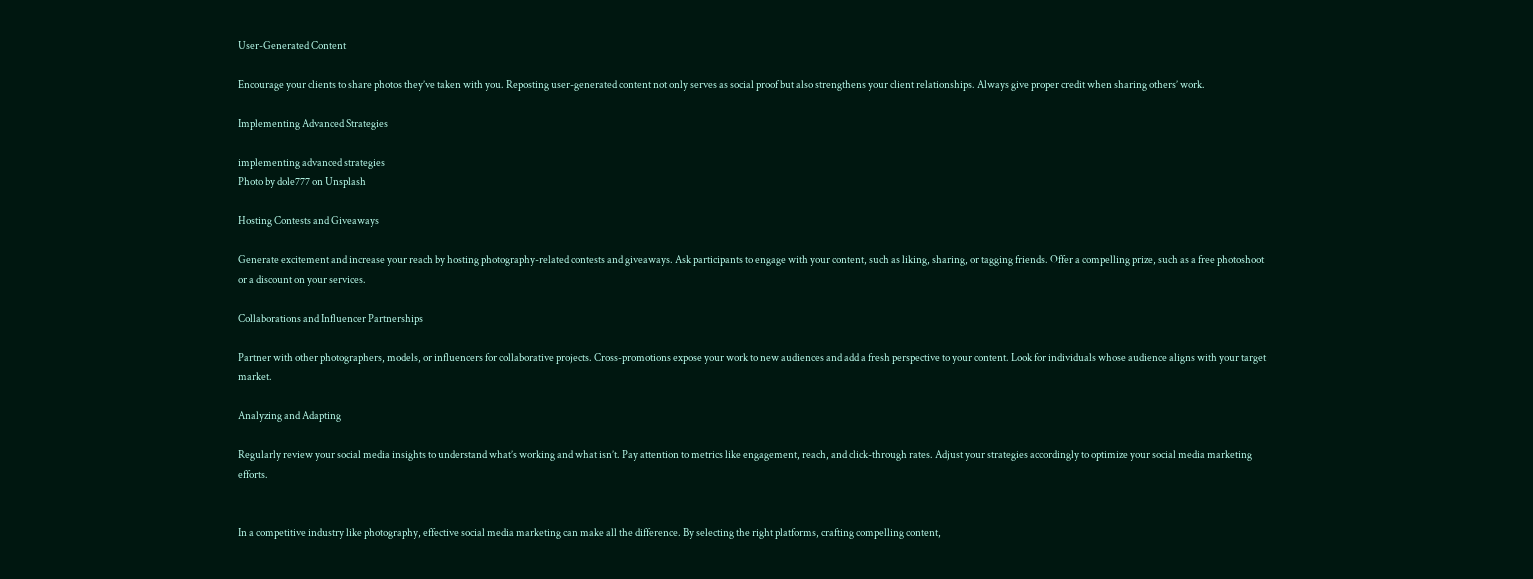User-Generated Content

Encourage your clients to share photos they’ve taken with you. Reposting user-generated content not only serves as social proof but also strengthens your client relationships. Always give proper credit when sharing others’ work.

Implementing Advanced Strategies

implementing advanced strategies
Photo by dole777 on Unsplash

Hosting Contests and Giveaways

Generate excitement and increase your reach by hosting photography-related contests and giveaways. Ask participants to engage with your content, such as liking, sharing, or tagging friends. Offer a compelling prize, such as a free photoshoot or a discount on your services.

Collaborations and Influencer Partnerships

Partner with other photographers, models, or influencers for collaborative projects. Cross-promotions expose your work to new audiences and add a fresh perspective to your content. Look for individuals whose audience aligns with your target market.

Analyzing and Adapting

Regularly review your social media insights to understand what’s working and what isn’t. Pay attention to metrics like engagement, reach, and click-through rates. Adjust your strategies accordingly to optimize your social media marketing efforts.


In a competitive industry like photography, effective social media marketing can make all the difference. By selecting the right platforms, crafting compelling content,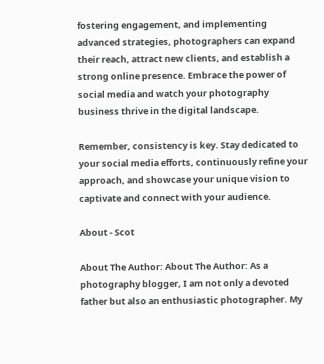fostering engagement, and implementing advanced strategies, photographers can expand their reach, attract new clients, and establish a strong online presence. Embrace the power of social media and watch your photography business thrive in the digital landscape.

Remember, consistency is key. Stay dedicated to your social media efforts, continuously refine your approach, and showcase your unique vision to captivate and connect with your audience.

About - Scot

About The Author: About The Author: As a photography blogger, I am not only a devoted father but also an enthusiastic photographer. My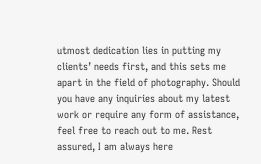utmost dedication lies in putting my clients’ needs first, and this sets me apart in the field of photography. Should you have any inquiries about my latest work or require any form of assistance, feel free to reach out to me. Rest assured, I am always here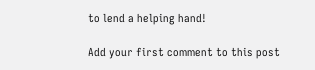to lend a helping hand!

Add your first comment to this post